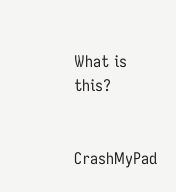What is this?


CrashMyPad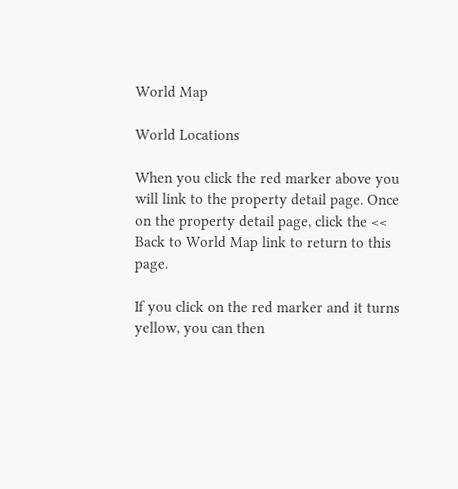World Map

World Locations

When you click the red marker above you will link to the property detail page. Once on the property detail page, click the << Back to World Map link to return to this page.

If you click on the red marker and it turns yellow, you can then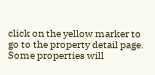click on the yellow marker to go to the property detail page. Some properties will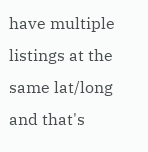have multiple listings at the same lat/long and that's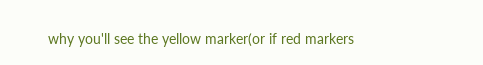why you'll see the yellow marker(or if red markers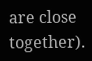are close together).